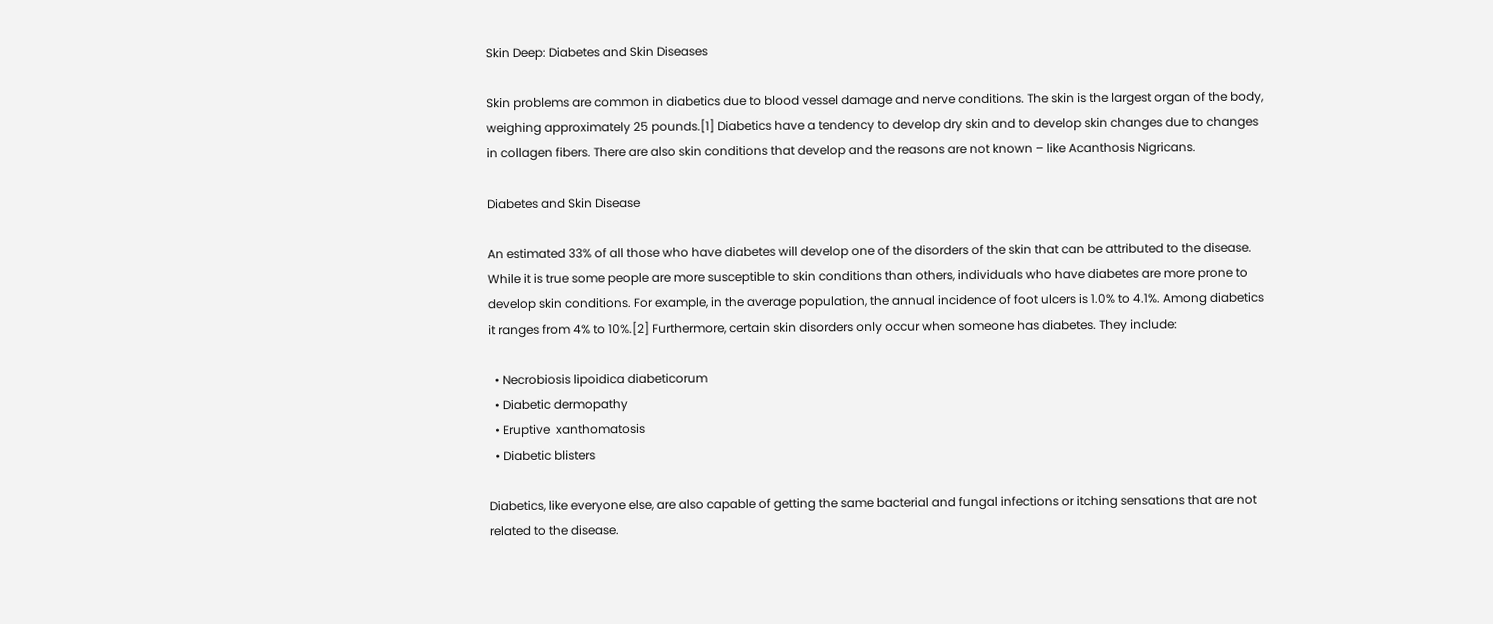Skin Deep: Diabetes and Skin Diseases

Skin problems are common in diabetics due to blood vessel damage and nerve conditions. The skin is the largest organ of the body, weighing approximately 25 pounds.[1] Diabetics have a tendency to develop dry skin and to develop skin changes due to changes in collagen fibers. There are also skin conditions that develop and the reasons are not known – like Acanthosis Nigricans.

Diabetes and Skin Disease

An estimated 33% of all those who have diabetes will develop one of the disorders of the skin that can be attributed to the disease. While it is true some people are more susceptible to skin conditions than others, individuals who have diabetes are more prone to develop skin conditions. For example, in the average population, the annual incidence of foot ulcers is 1.0% to 4.1%. Among diabetics it ranges from 4% to 10%.[2] Furthermore, certain skin disorders only occur when someone has diabetes. They include:

  • Necrobiosis lipoidica diabeticorum
  • Diabetic dermopathy
  • Eruptive  xanthomatosis
  • Diabetic blisters

Diabetics, like everyone else, are also capable of getting the same bacterial and fungal infections or itching sensations that are not related to the disease.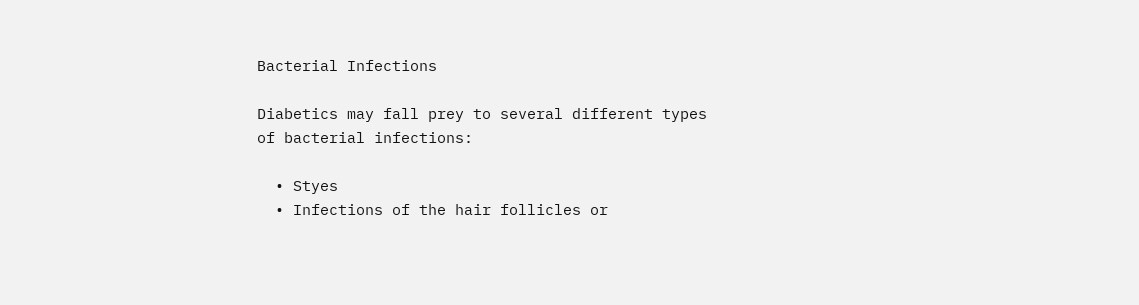Bacterial Infections

Diabetics may fall prey to several different types of bacterial infections:

  • Styes
  • Infections of the hair follicles or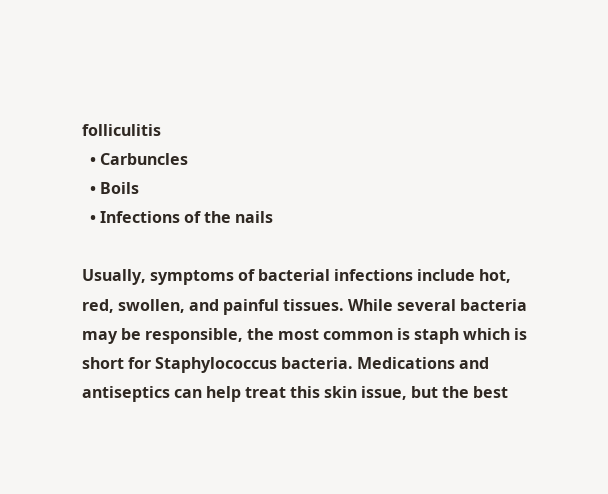folliculitis
  • Carbuncles
  • Boils
  • Infections of the nails

Usually, symptoms of bacterial infections include hot, red, swollen, and painful tissues. While several bacteria may be responsible, the most common is staph which is short for Staphylococcus bacteria. Medications and antiseptics can help treat this skin issue, but the best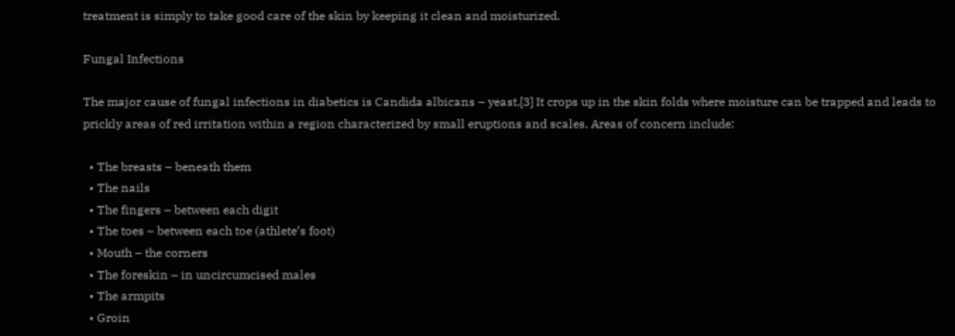treatment is simply to take good care of the skin by keeping it clean and moisturized.

Fungal Infections

The major cause of fungal infections in diabetics is Candida albicans – yeast.[3] It crops up in the skin folds where moisture can be trapped and leads to prickly areas of red irritation within a region characterized by small eruptions and scales. Areas of concern include:

  • The breasts – beneath them
  • The nails
  • The fingers – between each digit
  • The toes – between each toe (athlete’s foot)
  • Mouth – the corners
  • The foreskin – in uncircumcised males
  • The armpits
  • Groin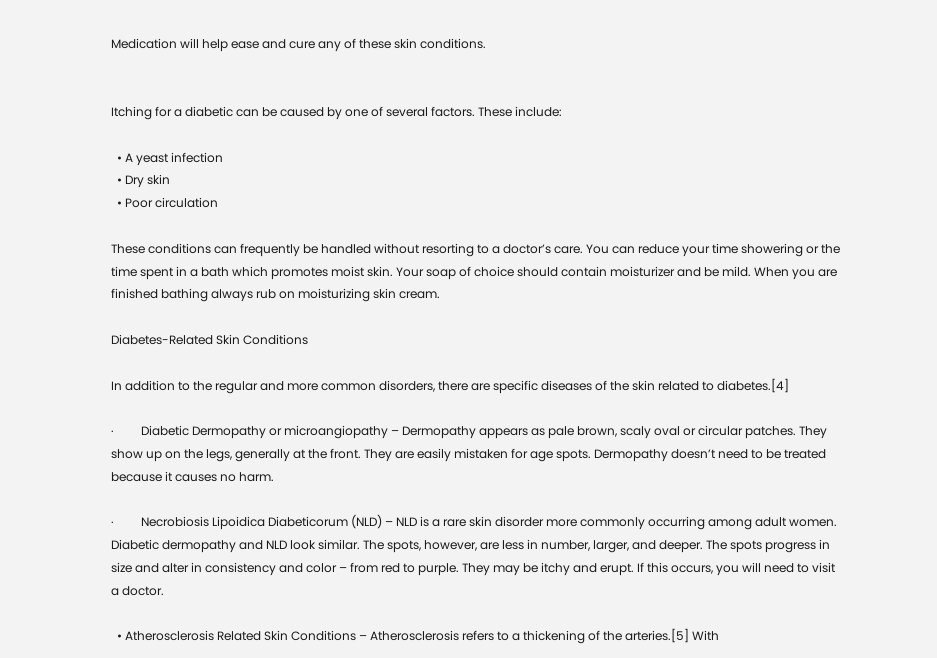Medication will help ease and cure any of these skin conditions.


Itching for a diabetic can be caused by one of several factors. These include:

  • A yeast infection
  • Dry skin
  • Poor circulation

These conditions can frequently be handled without resorting to a doctor’s care. You can reduce your time showering or the time spent in a bath which promotes moist skin. Your soap of choice should contain moisturizer and be mild. When you are finished bathing always rub on moisturizing skin cream.

Diabetes-Related Skin Conditions

In addition to the regular and more common disorders, there are specific diseases of the skin related to diabetes.[4]

·         Diabetic Dermopathy or microangiopathy – Dermopathy appears as pale brown, scaly oval or circular patches. They show up on the legs, generally at the front. They are easily mistaken for age spots. Dermopathy doesn’t need to be treated because it causes no harm.

·         Necrobiosis Lipoidica Diabeticorum (NLD) – NLD is a rare skin disorder more commonly occurring among adult women. Diabetic dermopathy and NLD look similar. The spots, however, are less in number, larger, and deeper. The spots progress in size and alter in consistency and color – from red to purple. They may be itchy and erupt. If this occurs, you will need to visit a doctor.

  • Atherosclerosis Related Skin Conditions – Atherosclerosis refers to a thickening of the arteries.[5] With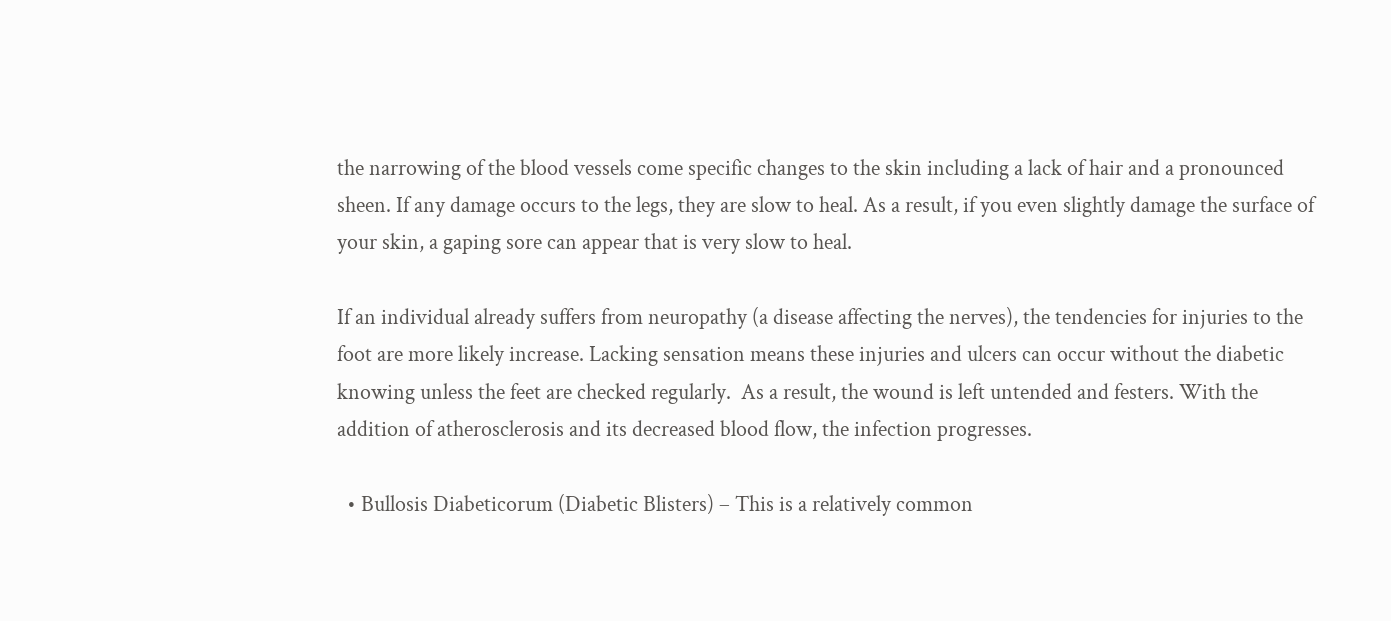the narrowing of the blood vessels come specific changes to the skin including a lack of hair and a pronounced sheen. If any damage occurs to the legs, they are slow to heal. As a result, if you even slightly damage the surface of your skin, a gaping sore can appear that is very slow to heal.

If an individual already suffers from neuropathy (a disease affecting the nerves), the tendencies for injuries to the foot are more likely increase. Lacking sensation means these injuries and ulcers can occur without the diabetic knowing unless the feet are checked regularly.  As a result, the wound is left untended and festers. With the addition of atherosclerosis and its decreased blood flow, the infection progresses.

  • Bullosis Diabeticorum (Diabetic Blisters) – This is a relatively common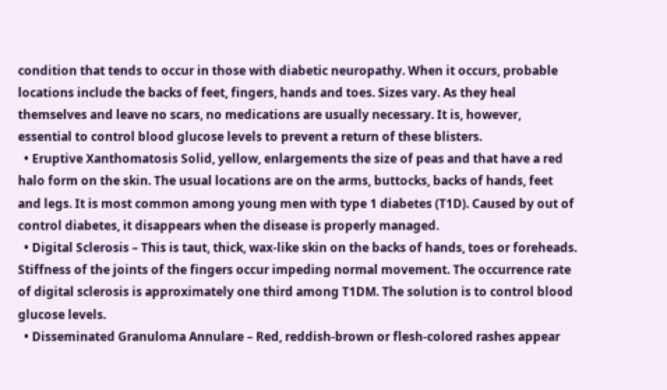condition that tends to occur in those with diabetic neuropathy. When it occurs, probable locations include the backs of feet, fingers, hands and toes. Sizes vary. As they heal themselves and leave no scars, no medications are usually necessary. It is, however, essential to control blood glucose levels to prevent a return of these blisters.
  • Eruptive Xanthomatosis Solid, yellow, enlargements the size of peas and that have a red halo form on the skin. The usual locations are on the arms, buttocks, backs of hands, feet and legs. It is most common among young men with type 1 diabetes (T1D). Caused by out of control diabetes, it disappears when the disease is properly managed.
  • Digital Sclerosis – This is taut, thick, wax-like skin on the backs of hands, toes or foreheads. Stiffness of the joints of the fingers occur impeding normal movement. The occurrence rate of digital sclerosis is approximately one third among T1DM. The solution is to control blood glucose levels.
  • Disseminated Granuloma Annulare – Red, reddish-brown or flesh-colored rashes appear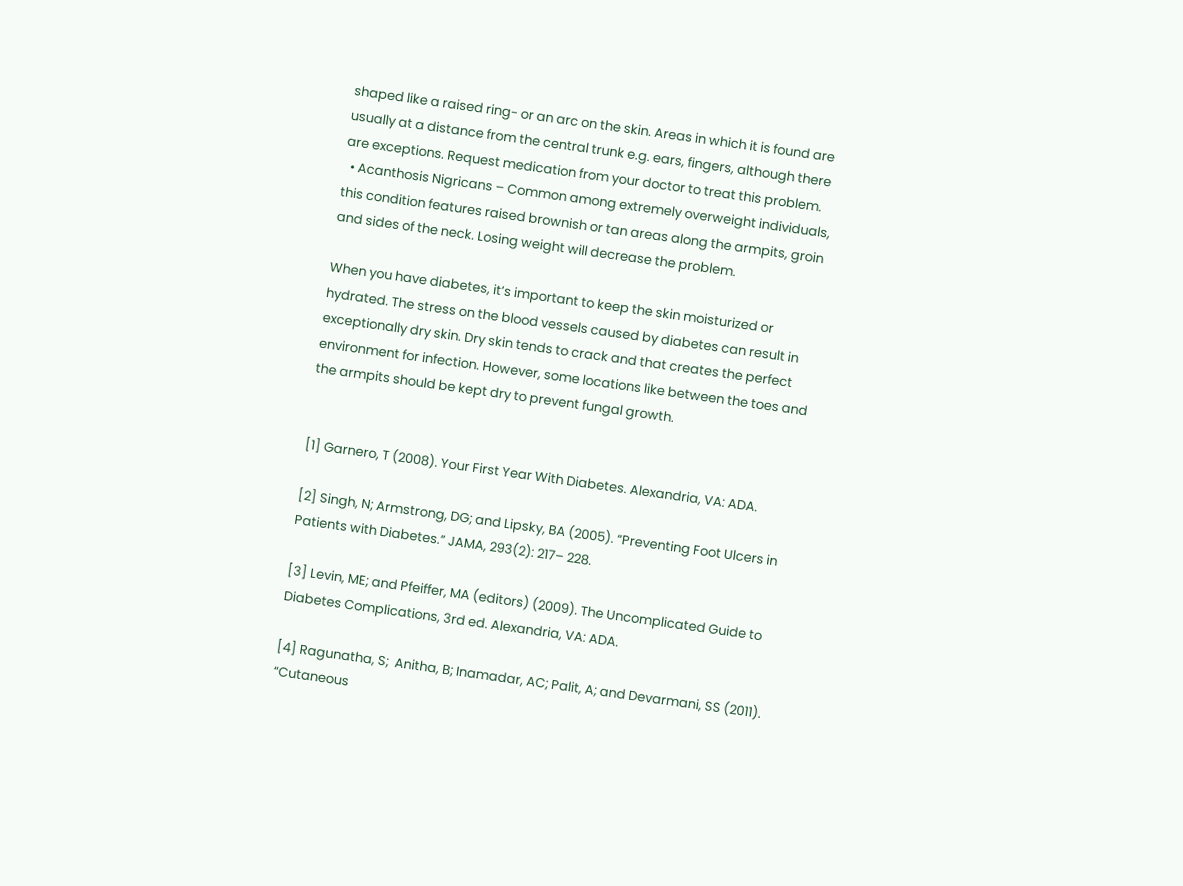shaped like a raised ring- or an arc on the skin. Areas in which it is found are usually at a distance from the central trunk e.g. ears, fingers, although there are exceptions. Request medication from your doctor to treat this problem.
  • Acanthosis Nigricans – Common among extremely overweight individuals, this condition features raised brownish or tan areas along the armpits, groin and sides of the neck. Losing weight will decrease the problem.

When you have diabetes, it’s important to keep the skin moisturized or hydrated. The stress on the blood vessels caused by diabetes can result in exceptionally dry skin. Dry skin tends to crack and that creates the perfect environment for infection. However, some locations like between the toes and the armpits should be kept dry to prevent fungal growth.


[1] Garnero, T (2008). Your First Year With Diabetes. Alexandria, VA: ADA.

[2] Singh, N; Armstrong, DG; and Lipsky, BA (2005). “Preventing Foot Ulcers in Patients with Diabetes.” JAMA, 293(2): 217– 228.

[3] Levin, ME; and Pfeiffer, MA (editors) (2009). The Uncomplicated Guide to Diabetes Complications, 3rd ed. Alexandria, VA: ADA.

[4] Ragunatha, S;  Anitha, B; Inamadar, AC; Palit, A; and Devarmani, SS (2011). “Cutaneous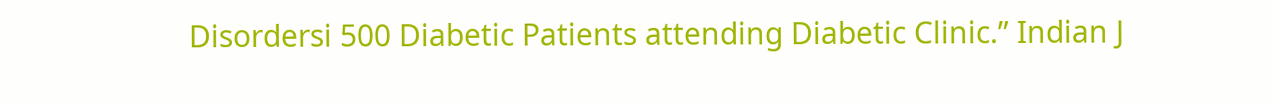Disordersi 500 Diabetic Patients attending Diabetic Clinic.” Indian J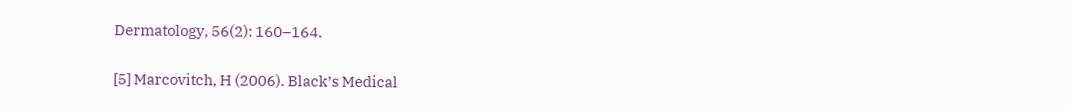Dermatology, 56(2): 160–164.

[5] Marcovitch, H (2006). Black’s Medical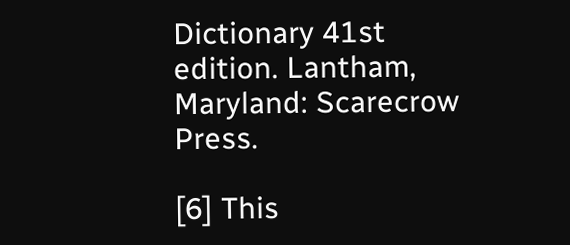Dictionary 41st edition. Lantham, Maryland: Scarecrow Press.

[6] This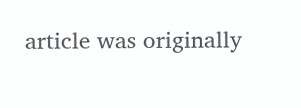article was originally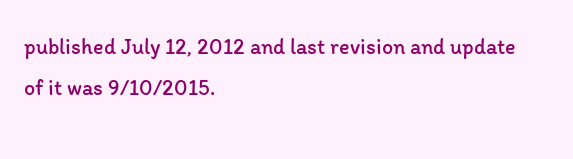published July 12, 2012 and last revision and update of it was 9/10/2015.